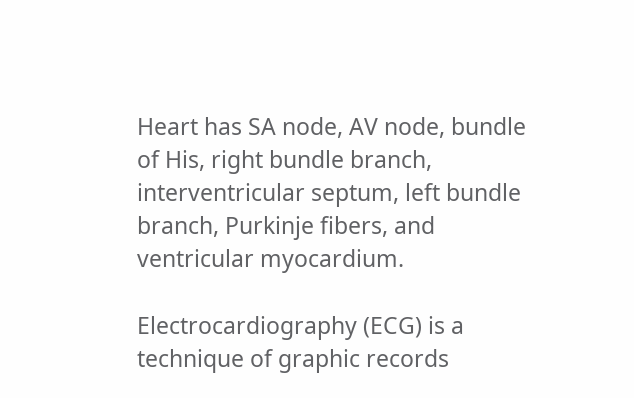Heart has SA node, AV node, bundle of His, right bundle branch, interventricular septum, left bundle branch, Purkinje fibers, and ventricular myocardium.

Electrocardiography (ECG) is a technique of graphic records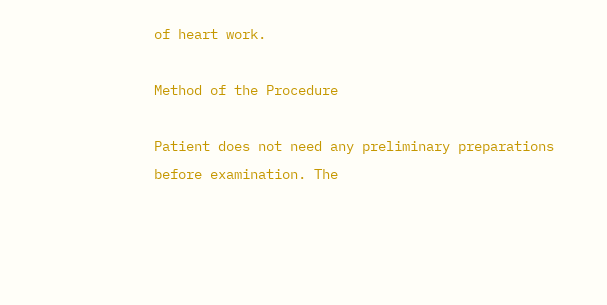of heart work.

Method of the Procedure

Patient does not need any preliminary preparations before examination. The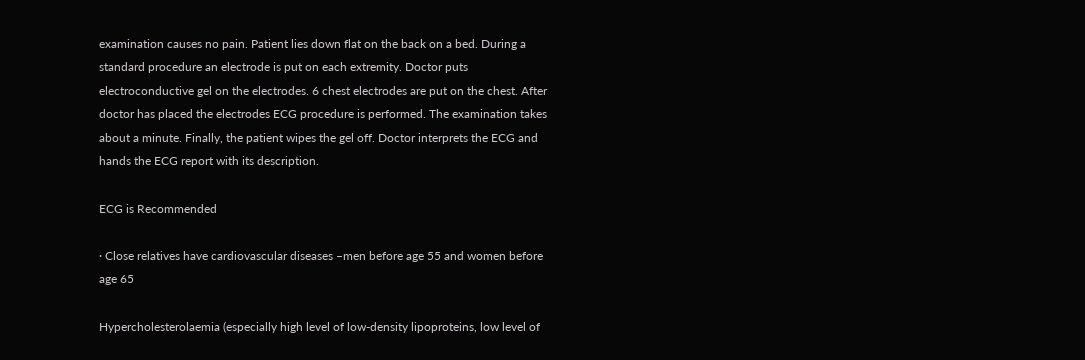examination causes no pain. Patient lies down flat on the back on a bed. During a standard procedure an electrode is put on each extremity. Doctor puts electroconductive gel on the electrodes. 6 chest electrodes are put on the chest. After doctor has placed the electrodes ECG procedure is performed. The examination takes about a minute. Finally, the patient wipes the gel off. Doctor interprets the ECG and hands the ECG report with its description.

ECG is Recommended

· Close relatives have cardiovascular diseases –men before age 55 and women before age 65

Hypercholesterolaemia (especially high level of low-density lipoproteins, low level of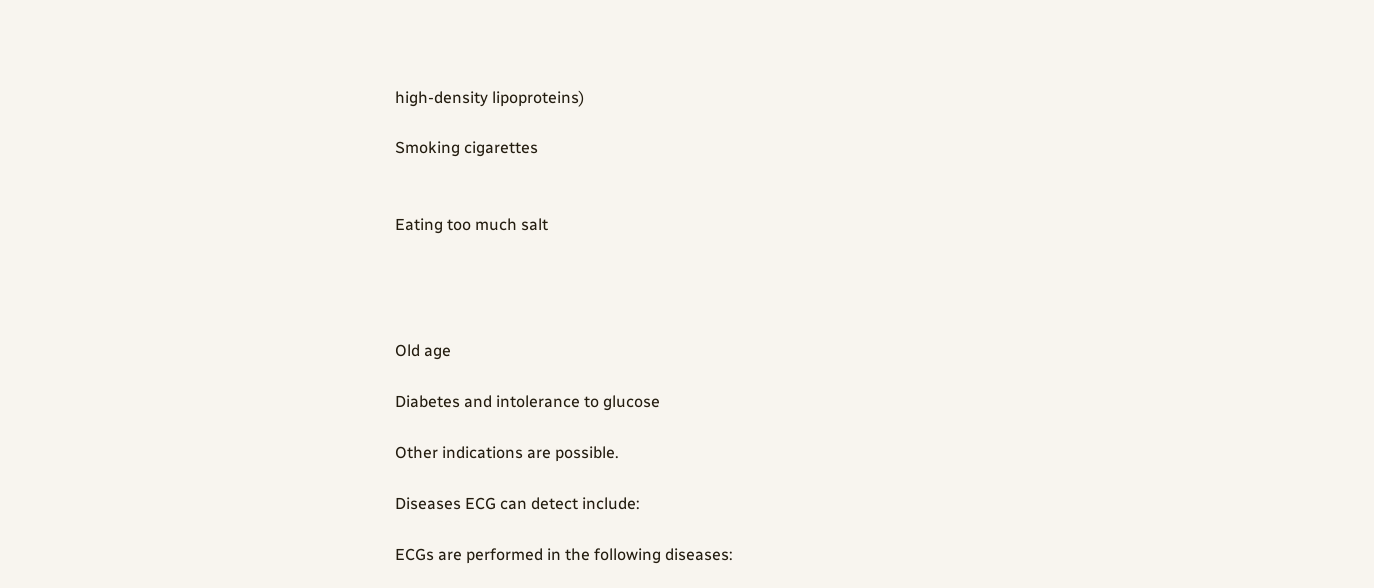high-density lipoproteins)

Smoking cigarettes


Eating too much salt




Old age

Diabetes and intolerance to glucose

Other indications are possible.

Diseases ECG can detect include:

ECGs are performed in the following diseases: